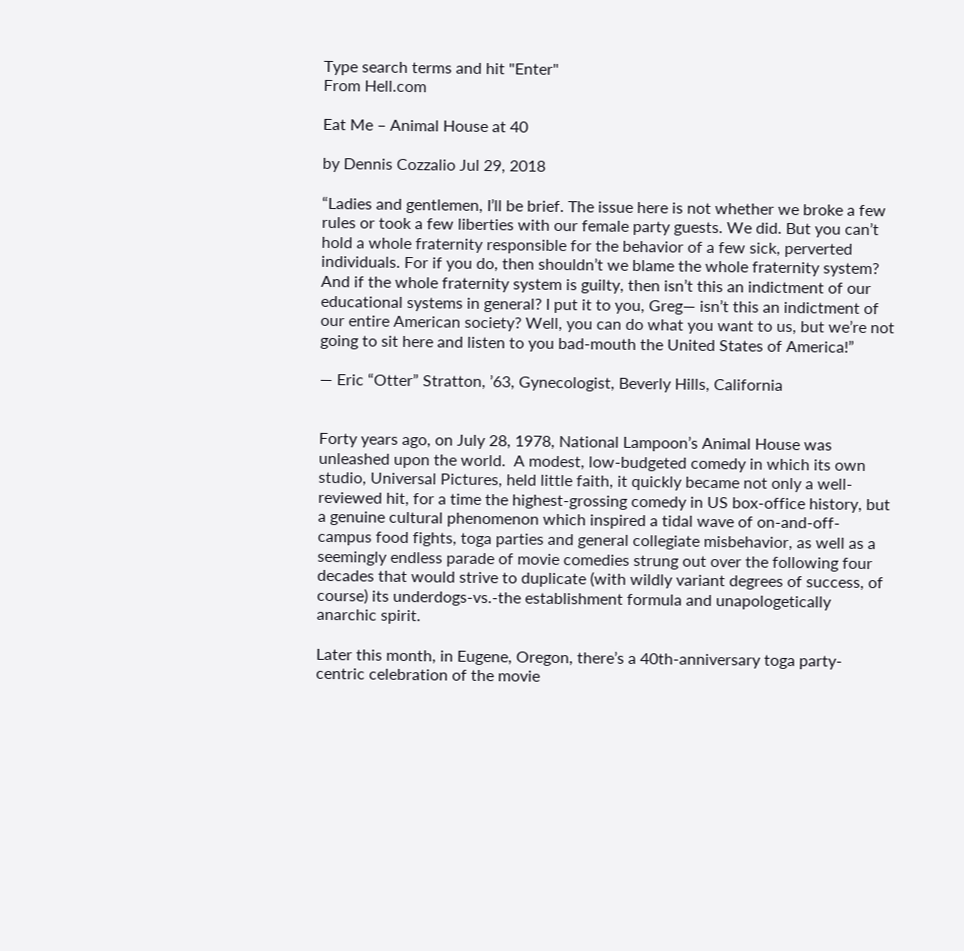Type search terms and hit "Enter"
From Hell.com

Eat Me – Animal House at 40

by Dennis Cozzalio Jul 29, 2018

“Ladies and gentlemen, I’ll be brief. The issue here is not whether we broke a few rules or took a few liberties with our female party guests. We did. But you can’t hold a whole fraternity responsible for the behavior of a few sick, perverted individuals. For if you do, then shouldn’t we blame the whole fraternity system? And if the whole fraternity system is guilty, then isn’t this an indictment of our educational systems in general? I put it to you, Greg— isn’t this an indictment of our entire American society? Well, you can do what you want to us, but we’re not going to sit here and listen to you bad-mouth the United States of America!”

— Eric “Otter” Stratton, ’63, Gynecologist, Beverly Hills, California


Forty years ago, on July 28, 1978, National Lampoon’s Animal House was unleashed upon the world.  A modest, low-budgeted comedy in which its own studio, Universal Pictures, held little faith, it quickly became not only a well-reviewed hit, for a time the highest-grossing comedy in US box-office history, but a genuine cultural phenomenon which inspired a tidal wave of on-and-off-campus food fights, toga parties and general collegiate misbehavior, as well as a seemingly endless parade of movie comedies strung out over the following four decades that would strive to duplicate (with wildly variant degrees of success, of course) its underdogs-vs.-the establishment formula and unapologetically anarchic spirit.

Later this month, in Eugene, Oregon, there’s a 40th-anniversary toga party-centric celebration of the movie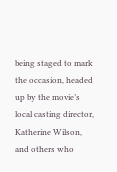being staged to mark the occasion, headed up by the movie’s local casting director, Katherine Wilson, and others who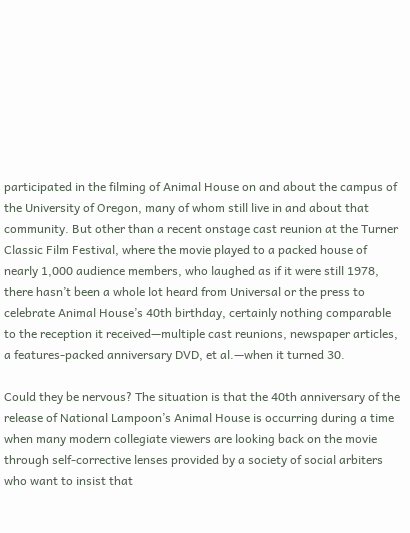participated in the filming of Animal House on and about the campus of the University of Oregon, many of whom still live in and about that community. But other than a recent onstage cast reunion at the Turner Classic Film Festival, where the movie played to a packed house of nearly 1,000 audience members, who laughed as if it were still 1978, there hasn’t been a whole lot heard from Universal or the press to celebrate Animal House’s 40th birthday, certainly nothing comparable to the reception it received—multiple cast reunions, newspaper articles, a features-packed anniversary DVD, et al.—when it turned 30.

Could they be nervous? The situation is that the 40th anniversary of the release of National Lampoon’s Animal House is occurring during a time when many modern collegiate viewers are looking back on the movie through self-corrective lenses provided by a society of social arbiters who want to insist that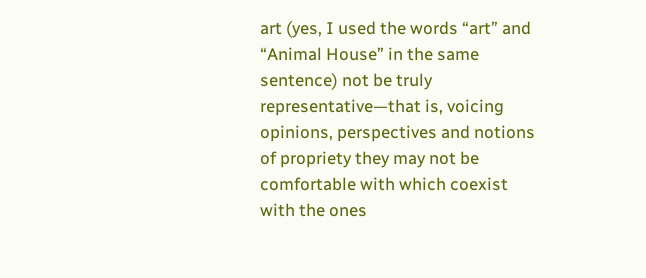art (yes, I used the words “art” and “Animal House” in the same sentence) not be truly representative—that is, voicing opinions, perspectives and notions of propriety they may not be comfortable with which coexist with the ones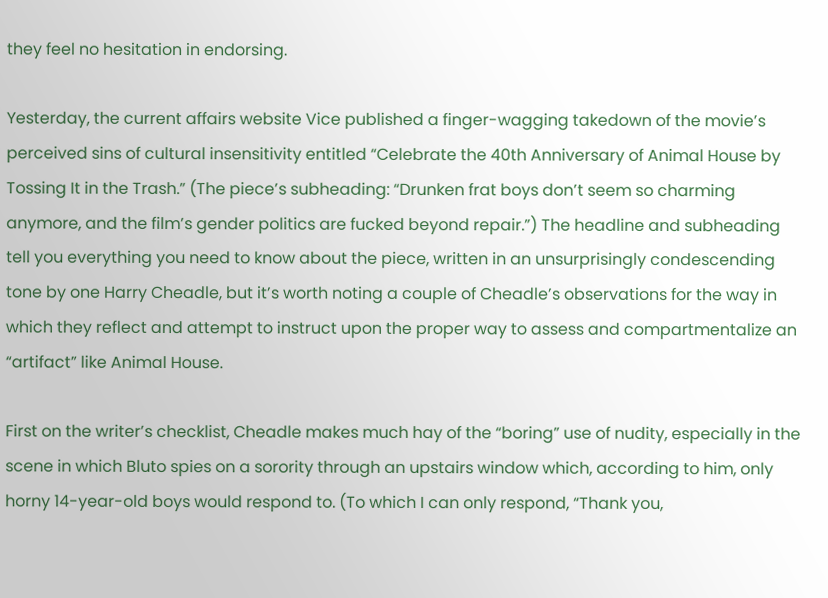they feel no hesitation in endorsing.

Yesterday, the current affairs website Vice published a finger-wagging takedown of the movie’s perceived sins of cultural insensitivity entitled “Celebrate the 40th Anniversary of Animal House by Tossing It in the Trash.” (The piece’s subheading: “Drunken frat boys don’t seem so charming anymore, and the film’s gender politics are fucked beyond repair.”) The headline and subheading tell you everything you need to know about the piece, written in an unsurprisingly condescending tone by one Harry Cheadle, but it’s worth noting a couple of Cheadle’s observations for the way in which they reflect and attempt to instruct upon the proper way to assess and compartmentalize an “artifact” like Animal House.

First on the writer’s checklist, Cheadle makes much hay of the “boring” use of nudity, especially in the scene in which Bluto spies on a sorority through an upstairs window which, according to him, only horny 14-year-old boys would respond to. (To which I can only respond, “Thank you,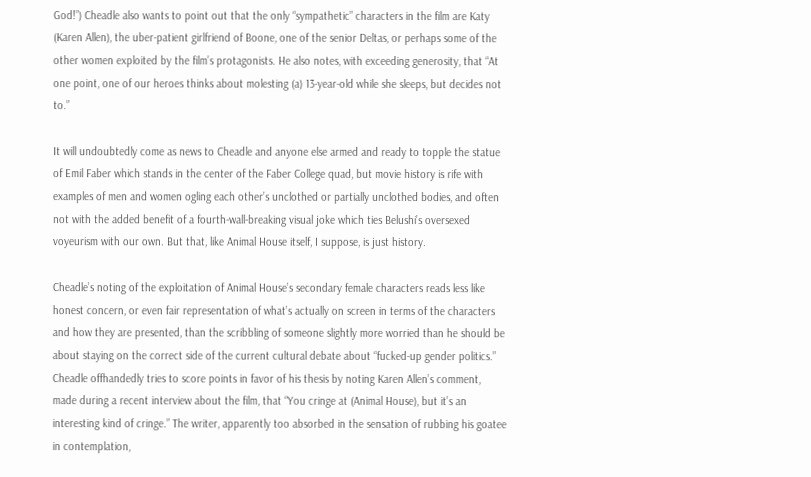God!”) Cheadle also wants to point out that the only “sympathetic” characters in the film are Katy (Karen Allen), the uber-patient girlfriend of Boone, one of the senior Deltas, or perhaps some of the other women exploited by the film’s protagonists. He also notes, with exceeding generosity, that “At one point, one of our heroes thinks about molesting (a) 13-year-old while she sleeps, but decides not to.”

It will undoubtedly come as news to Cheadle and anyone else armed and ready to topple the statue of Emil Faber which stands in the center of the Faber College quad, but movie history is rife with examples of men and women ogling each other’s unclothed or partially unclothed bodies, and often not with the added benefit of a fourth-wall-breaking visual joke which ties Belushi’s oversexed voyeurism with our own. But that, like Animal House itself, I suppose, is just history.

Cheadle’s noting of the exploitation of Animal House’s secondary female characters reads less like honest concern, or even fair representation of what’s actually on screen in terms of the characters and how they are presented, than the scribbling of someone slightly more worried than he should be about staying on the correct side of the current cultural debate about “fucked-up gender politics.” Cheadle offhandedly tries to score points in favor of his thesis by noting Karen Allen’s comment, made during a recent interview about the film, that “You cringe at (Animal House), but it’s an interesting kind of cringe.” The writer, apparently too absorbed in the sensation of rubbing his goatee in contemplation,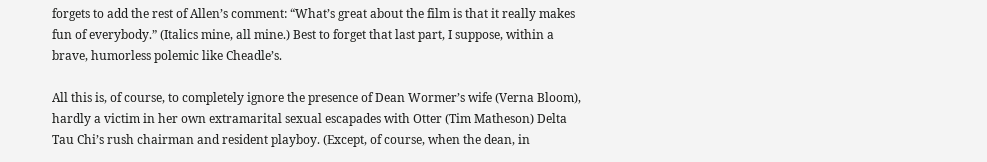forgets to add the rest of Allen’s comment: “What’s great about the film is that it really makes fun of everybody.” (Italics mine, all mine.) Best to forget that last part, I suppose, within a brave, humorless polemic like Cheadle’s.

All this is, of course, to completely ignore the presence of Dean Wormer’s wife (Verna Bloom), hardly a victim in her own extramarital sexual escapades with Otter (Tim Matheson) Delta Tau Chi’s rush chairman and resident playboy. (Except, of course, when the dean, in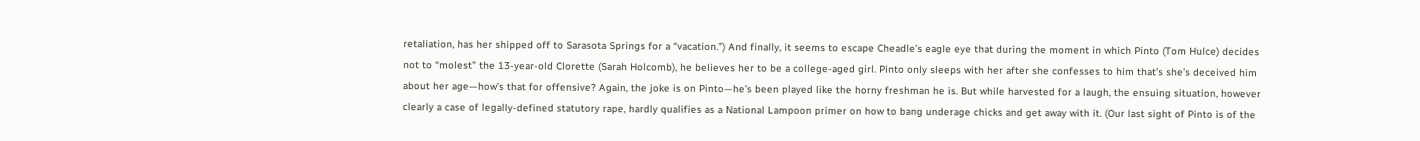retaliation, has her shipped off to Sarasota Springs for a “vacation.”) And finally, it seems to escape Cheadle’s eagle eye that during the moment in which Pinto (Tom Hulce) decides not to “molest” the 13-year-old Clorette (Sarah Holcomb), he believes her to be a college-aged girl. Pinto only sleeps with her after she confesses to him that’s she’s deceived him about her age—how’s that for offensive? Again, the joke is on Pinto—he’s been played like the horny freshman he is. But while harvested for a laugh, the ensuing situation, however clearly a case of legally-defined statutory rape, hardly qualifies as a National Lampoon primer on how to bang underage chicks and get away with it. (Our last sight of Pinto is of the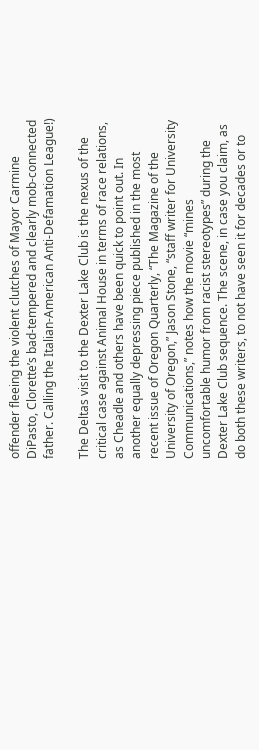offender fleeing the violent clutches of Mayor Carmine DiPasto, Clorette’s bad-tempered and clearly mob-connected father. Calling the Italian-American Anti-Defamation League!)

The Deltas visit to the Dexter Lake Club is the nexus of the critical case against Animal House in terms of race relations, as Cheadle and others have been quick to point out. In another equally depressing piece published in the most recent issue of Oregon Quarterly, “The Magazine of the University of Oregon,” Jason Stone, “staff writer for University Communications,” notes how the movie “mines uncomfortable humor from racist stereotypes” during the Dexter Lake Club sequence. The scene, in case you claim, as do both these writers, to not have seen it for decades or to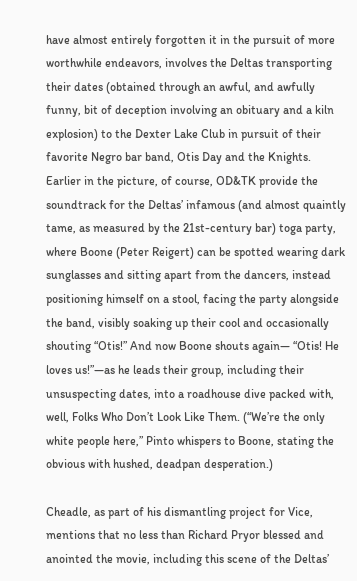have almost entirely forgotten it in the pursuit of more worthwhile endeavors, involves the Deltas transporting their dates (obtained through an awful, and awfully funny, bit of deception involving an obituary and a kiln explosion) to the Dexter Lake Club in pursuit of their favorite Negro bar band, Otis Day and the Knights. Earlier in the picture, of course, OD&TK provide the soundtrack for the Deltas’ infamous (and almost quaintly tame, as measured by the 21st-century bar) toga party, where Boone (Peter Reigert) can be spotted wearing dark sunglasses and sitting apart from the dancers, instead positioning himself on a stool, facing the party alongside the band, visibly soaking up their cool and occasionally shouting “Otis!” And now Boone shouts again— “Otis! He loves us!”—as he leads their group, including their unsuspecting dates, into a roadhouse dive packed with, well, Folks Who Don’t Look Like Them. (“We’re the only white people here,” Pinto whispers to Boone, stating the obvious with hushed, deadpan desperation.)

Cheadle, as part of his dismantling project for Vice, mentions that no less than Richard Pryor blessed and anointed the movie, including this scene of the Deltas’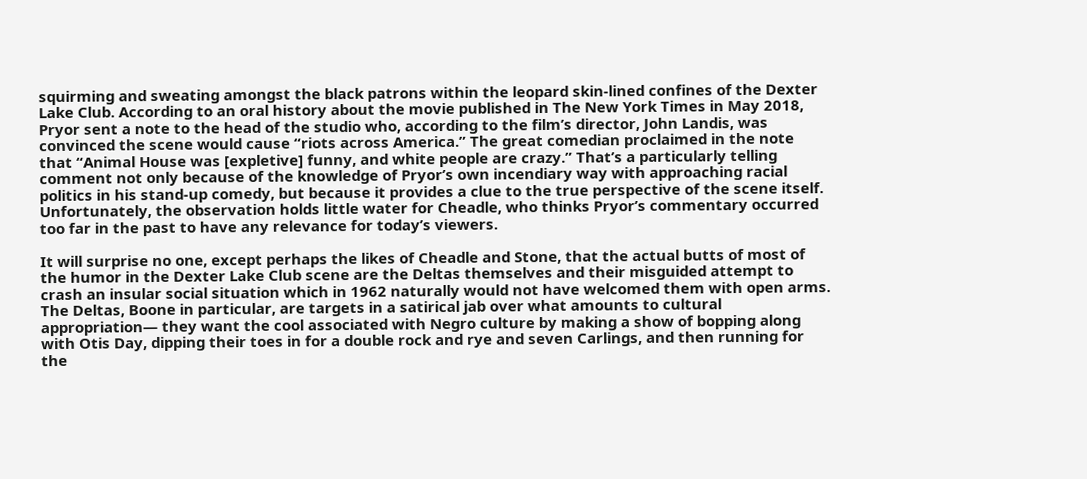squirming and sweating amongst the black patrons within the leopard skin-lined confines of the Dexter Lake Club. According to an oral history about the movie published in The New York Times in May 2018, Pryor sent a note to the head of the studio who, according to the film’s director, John Landis, was convinced the scene would cause “riots across America.” The great comedian proclaimed in the note that “Animal House was [expletive] funny, and white people are crazy.” That’s a particularly telling comment not only because of the knowledge of Pryor’s own incendiary way with approaching racial politics in his stand-up comedy, but because it provides a clue to the true perspective of the scene itself. Unfortunately, the observation holds little water for Cheadle, who thinks Pryor’s commentary occurred too far in the past to have any relevance for today’s viewers.

It will surprise no one, except perhaps the likes of Cheadle and Stone, that the actual butts of most of the humor in the Dexter Lake Club scene are the Deltas themselves and their misguided attempt to crash an insular social situation which in 1962 naturally would not have welcomed them with open arms. The Deltas, Boone in particular, are targets in a satirical jab over what amounts to cultural appropriation— they want the cool associated with Negro culture by making a show of bopping along with Otis Day, dipping their toes in for a double rock and rye and seven Carlings, and then running for the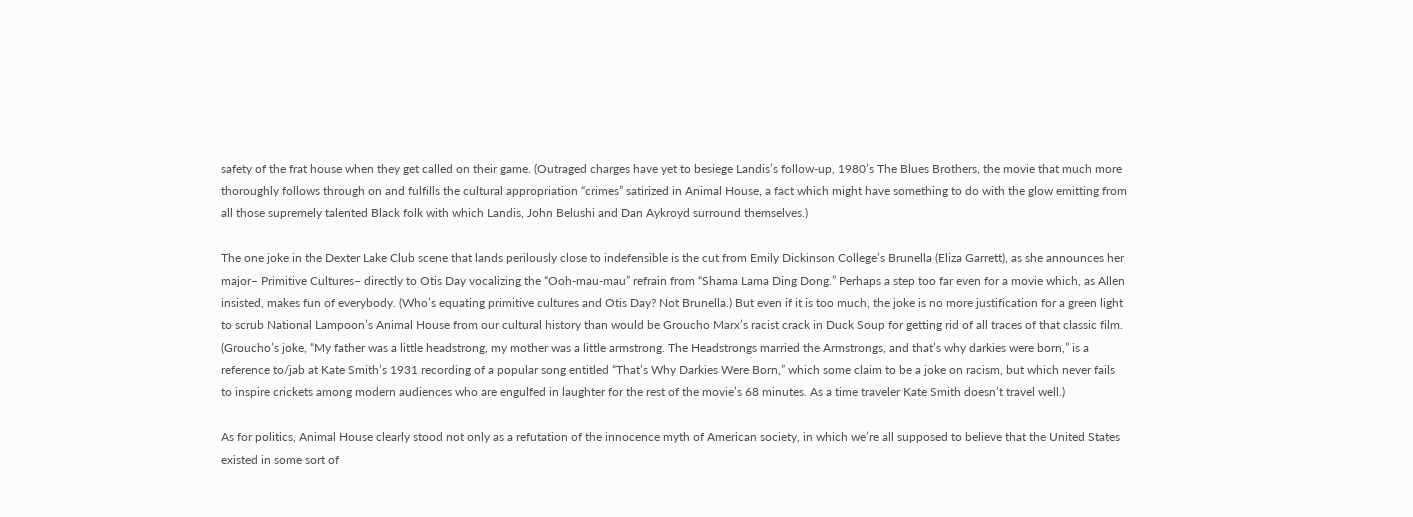safety of the frat house when they get called on their game. (Outraged charges have yet to besiege Landis’s follow-up, 1980’s The Blues Brothers, the movie that much more thoroughly follows through on and fulfills the cultural appropriation “crimes” satirized in Animal House, a fact which might have something to do with the glow emitting from all those supremely talented Black folk with which Landis, John Belushi and Dan Aykroyd surround themselves.)

The one joke in the Dexter Lake Club scene that lands perilously close to indefensible is the cut from Emily Dickinson College’s Brunella (Eliza Garrett), as she announces her major– Primitive Cultures– directly to Otis Day vocalizing the “Ooh-mau-mau” refrain from “Shama Lama Ding Dong.” Perhaps a step too far even for a movie which, as Allen insisted, makes fun of everybody. (Who’s equating primitive cultures and Otis Day? Not Brunella.) But even if it is too much, the joke is no more justification for a green light to scrub National Lampoon’s Animal House from our cultural history than would be Groucho Marx’s racist crack in Duck Soup for getting rid of all traces of that classic film. (Groucho’s joke, “My father was a little headstrong, my mother was a little armstrong. The Headstrongs married the Armstrongs, and that’s why darkies were born,” is a reference to/jab at Kate Smith’s 1931 recording of a popular song entitled “That’s Why Darkies Were Born,” which some claim to be a joke on racism, but which never fails to inspire crickets among modern audiences who are engulfed in laughter for the rest of the movie’s 68 minutes. As a time traveler Kate Smith doesn’t travel well.)

As for politics, Animal House clearly stood not only as a refutation of the innocence myth of American society, in which we’re all supposed to believe that the United States existed in some sort of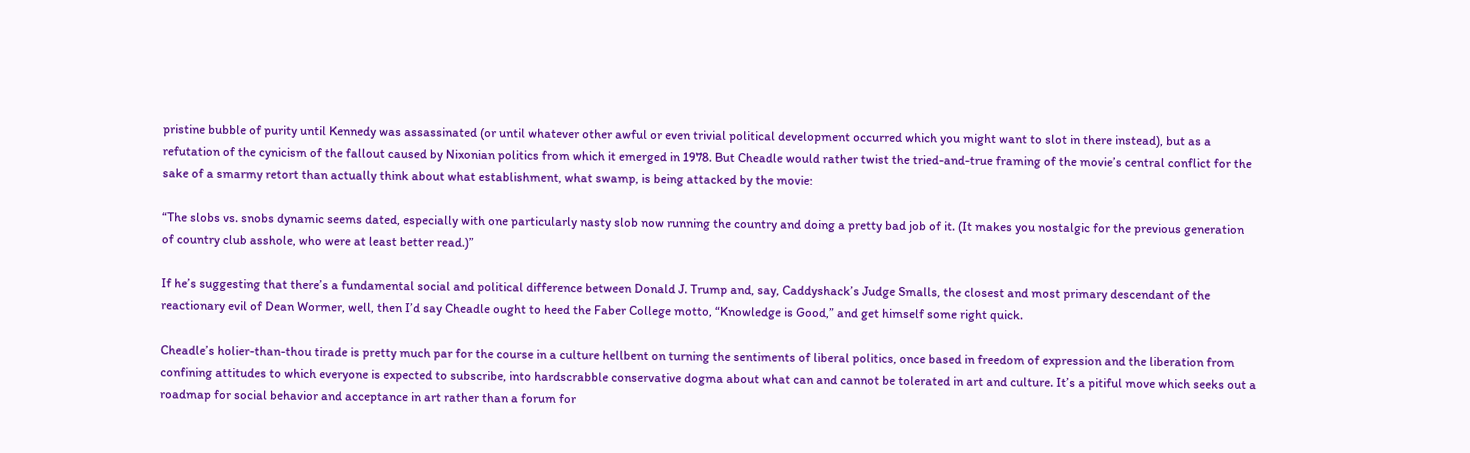pristine bubble of purity until Kennedy was assassinated (or until whatever other awful or even trivial political development occurred which you might want to slot in there instead), but as a refutation of the cynicism of the fallout caused by Nixonian politics from which it emerged in 1978. But Cheadle would rather twist the tried-and-true framing of the movie’s central conflict for the sake of a smarmy retort than actually think about what establishment, what swamp, is being attacked by the movie:

“The slobs vs. snobs dynamic seems dated, especially with one particularly nasty slob now running the country and doing a pretty bad job of it. (It makes you nostalgic for the previous generation of country club asshole, who were at least better read.)”

If he’s suggesting that there’s a fundamental social and political difference between Donald J. Trump and, say, Caddyshack’s Judge Smalls, the closest and most primary descendant of the reactionary evil of Dean Wormer, well, then I’d say Cheadle ought to heed the Faber College motto, “Knowledge is Good,” and get himself some right quick.

Cheadle’s holier-than-thou tirade is pretty much par for the course in a culture hellbent on turning the sentiments of liberal politics, once based in freedom of expression and the liberation from confining attitudes to which everyone is expected to subscribe, into hardscrabble conservative dogma about what can and cannot be tolerated in art and culture. It’s a pitiful move which seeks out a roadmap for social behavior and acceptance in art rather than a forum for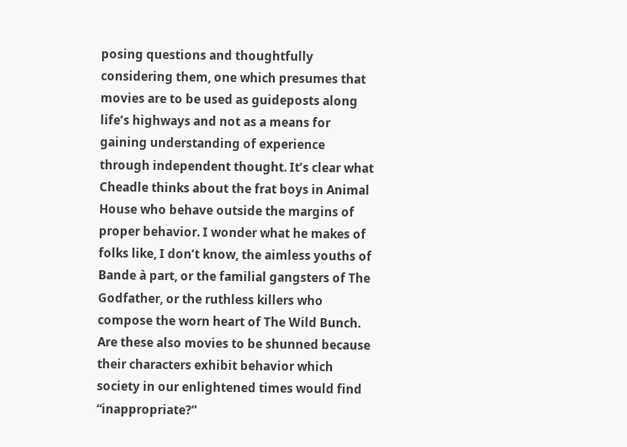posing questions and thoughtfully considering them, one which presumes that movies are to be used as guideposts along life’s highways and not as a means for gaining understanding of experience through independent thought. It’s clear what Cheadle thinks about the frat boys in Animal House who behave outside the margins of proper behavior. I wonder what he makes of folks like, I don’t know, the aimless youths of Bande à part, or the familial gangsters of The Godfather, or the ruthless killers who compose the worn heart of The Wild Bunch. Are these also movies to be shunned because their characters exhibit behavior which society in our enlightened times would find “inappropriate?”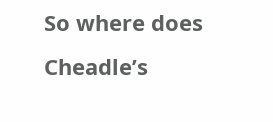So where does Cheadle’s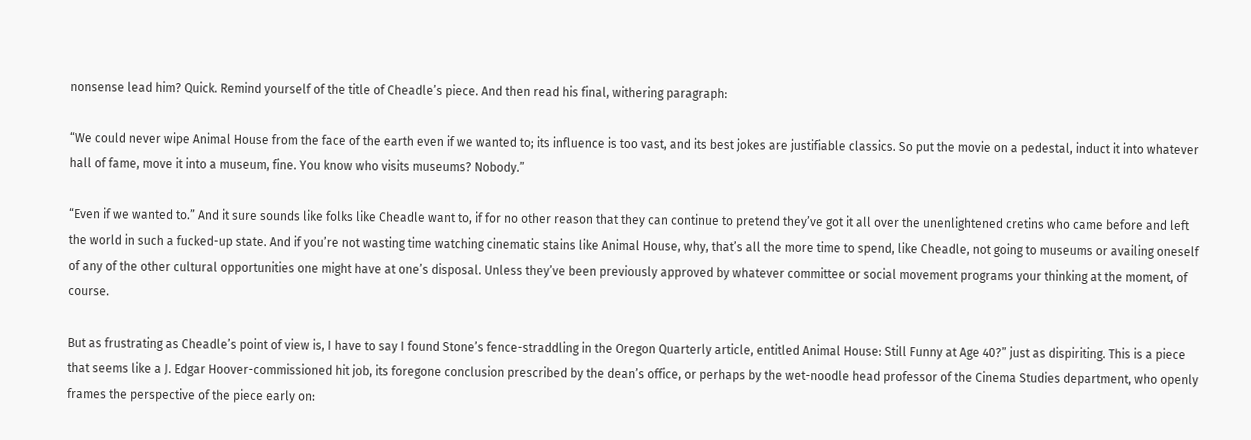nonsense lead him? Quick. Remind yourself of the title of Cheadle’s piece. And then read his final, withering paragraph:

“We could never wipe Animal House from the face of the earth even if we wanted to; its influence is too vast, and its best jokes are justifiable classics. So put the movie on a pedestal, induct it into whatever hall of fame, move it into a museum, fine. You know who visits museums? Nobody.”

“Even if we wanted to.” And it sure sounds like folks like Cheadle want to, if for no other reason that they can continue to pretend they’ve got it all over the unenlightened cretins who came before and left the world in such a fucked-up state. And if you’re not wasting time watching cinematic stains like Animal House, why, that’s all the more time to spend, like Cheadle, not going to museums or availing oneself of any of the other cultural opportunities one might have at one’s disposal. Unless they’ve been previously approved by whatever committee or social movement programs your thinking at the moment, of course.

But as frustrating as Cheadle’s point of view is, I have to say I found Stone’s fence-straddling in the Oregon Quarterly article, entitled Animal House: Still Funny at Age 40?” just as dispiriting. This is a piece that seems like a J. Edgar Hoover-commissioned hit job, its foregone conclusion prescribed by the dean’s office, or perhaps by the wet-noodle head professor of the Cinema Studies department, who openly frames the perspective of the piece early on: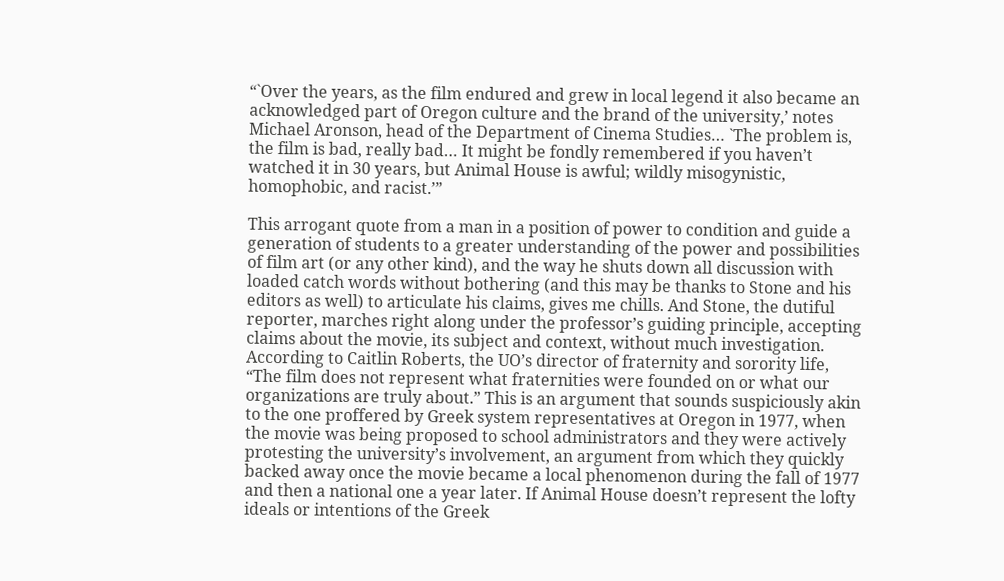“`Over the years, as the film endured and grew in local legend it also became an acknowledged part of Oregon culture and the brand of the university,’ notes Michael Aronson, head of the Department of Cinema Studies… `The problem is, the film is bad, really bad… It might be fondly remembered if you haven’t watched it in 30 years, but Animal House is awful; wildly misogynistic, homophobic, and racist.’”

This arrogant quote from a man in a position of power to condition and guide a generation of students to a greater understanding of the power and possibilities of film art (or any other kind), and the way he shuts down all discussion with loaded catch words without bothering (and this may be thanks to Stone and his editors as well) to articulate his claims, gives me chills. And Stone, the dutiful reporter, marches right along under the professor’s guiding principle, accepting claims about the movie, its subject and context, without much investigation. According to Caitlin Roberts, the UO’s director of fraternity and sorority life, “The film does not represent what fraternities were founded on or what our organizations are truly about.” This is an argument that sounds suspiciously akin to the one proffered by Greek system representatives at Oregon in 1977, when the movie was being proposed to school administrators and they were actively protesting the university’s involvement, an argument from which they quickly backed away once the movie became a local phenomenon during the fall of 1977 and then a national one a year later. If Animal House doesn’t represent the lofty ideals or intentions of the Greek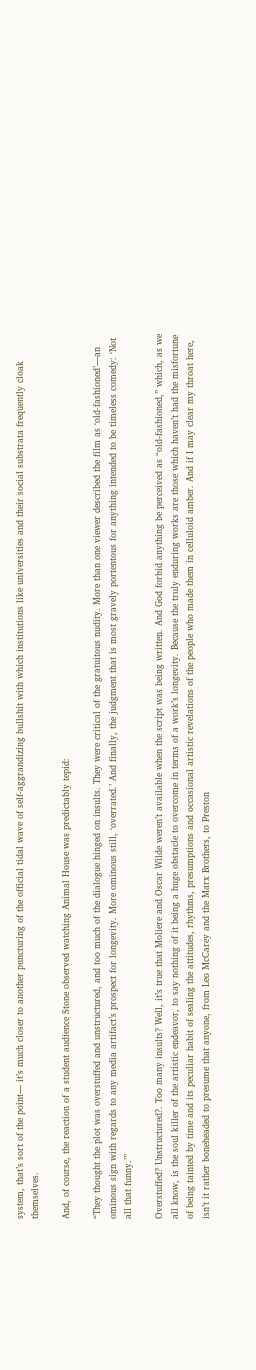system, that’s sort of the point— it’s much closer to another puncturing of the official tidal wave of self-aggrandizing bullshit with which institutions like universities and their social substrata frequently cloak themselves.

And, of course, the reaction of a student audience Stone observed watching Animal House was predictably tepid:

“They thought the plot was overstuffed and unstructured, and too much of the dialogue hinged on insults. They were critical of the gratuitous nudity. More than one viewer described the film as ‘old-fashioned’—an ominous sign with regards to any media artifact’s prospect for longevity. More ominous still, ‘overrated.’ And finally, the judgment that is most gravely portentous for anything intended to be timeless comedy: ‘Not all that funny.’”

Overstuffed? Unstructured?. Too many insults? Well, it’s true that Moliere and Oscar Wilde weren’t available when the script was being written. And God forbid anything be perceived as “old-fashioned,” which, as we all know, is the soul killer of the artistic endeavor, to say nothing of it being a huge obstacle to overcome in terms of a work’s longevity. Because the truly enduring works are those which haven’t had the misfortune of being tainted by time and its peculiar habit of sealing the attitudes, rhythms, presumptions and occasional artistic revelations of the people who made them in celluloid amber. And if I may clear my throat here, isn’t it rather boneheaded to presume that anyone, from Leo McCarey and the Marx Brothers, to Preston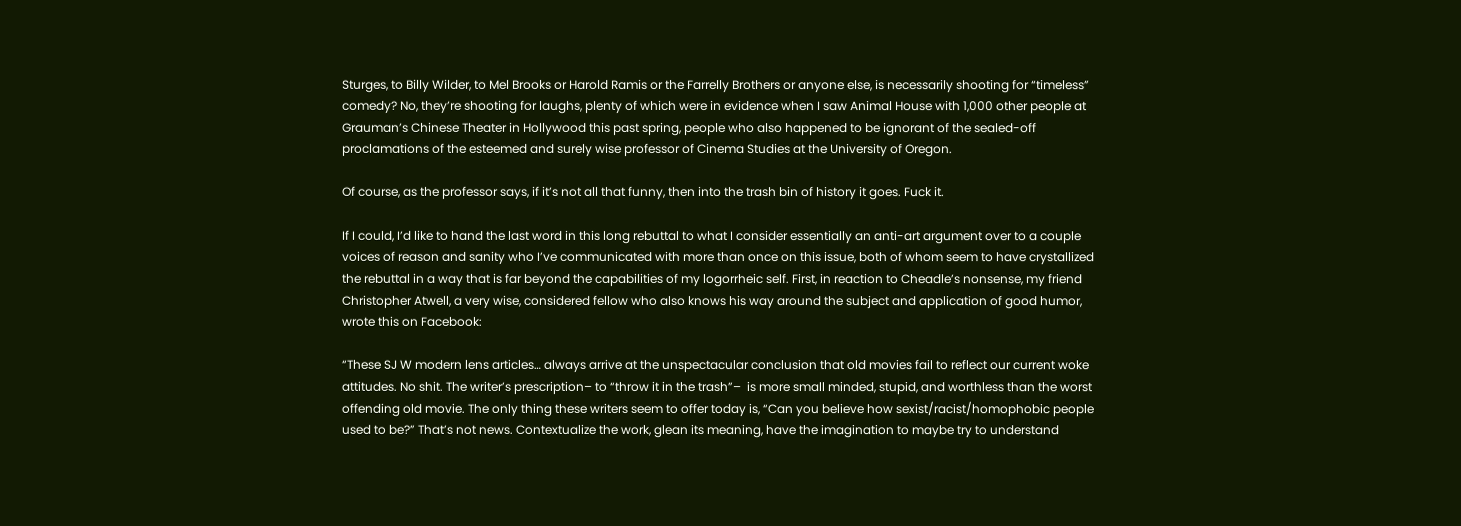Sturges, to Billy Wilder, to Mel Brooks or Harold Ramis or the Farrelly Brothers or anyone else, is necessarily shooting for “timeless” comedy? No, they’re shooting for laughs, plenty of which were in evidence when I saw Animal House with 1,000 other people at Grauman’s Chinese Theater in Hollywood this past spring, people who also happened to be ignorant of the sealed-off proclamations of the esteemed and surely wise professor of Cinema Studies at the University of Oregon.

Of course, as the professor says, if it’s not all that funny, then into the trash bin of history it goes. Fuck it.

If I could, I’d like to hand the last word in this long rebuttal to what I consider essentially an anti-art argument over to a couple voices of reason and sanity who I’ve communicated with more than once on this issue, both of whom seem to have crystallized the rebuttal in a way that is far beyond the capabilities of my logorrheic self. First, in reaction to Cheadle’s nonsense, my friend Christopher Atwell, a very wise, considered fellow who also knows his way around the subject and application of good humor, wrote this on Facebook:

“These SJ W modern lens articles… always arrive at the unspectacular conclusion that old movies fail to reflect our current woke attitudes. No shit. The writer’s prescription– to “throw it in the trash”–  is more small minded, stupid, and worthless than the worst offending old movie. The only thing these writers seem to offer today is, “Can you believe how sexist/racist/homophobic people used to be?” That’s not news. Contextualize the work, glean its meaning, have the imagination to maybe try to understand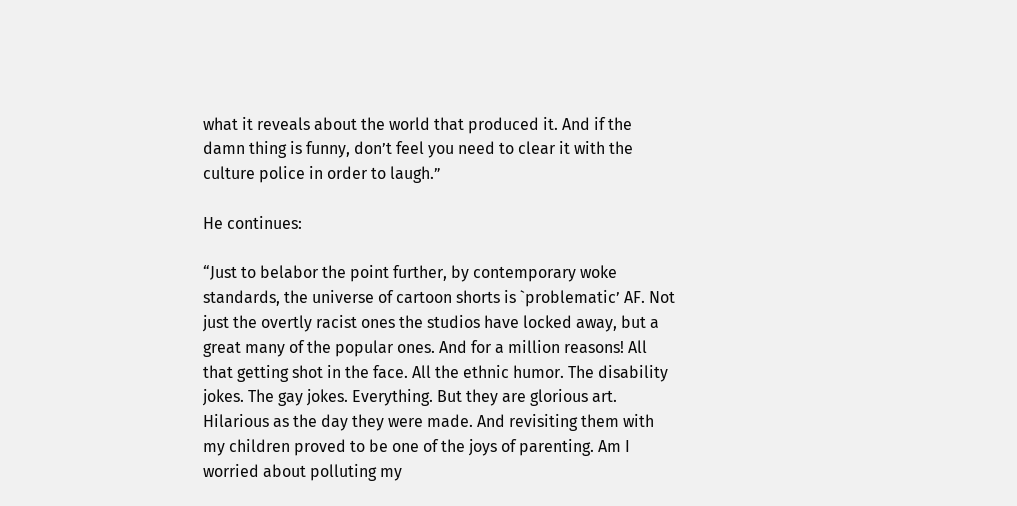what it reveals about the world that produced it. And if the damn thing is funny, don’t feel you need to clear it with the culture police in order to laugh.”

He continues:

“Just to belabor the point further, by contemporary woke standards, the universe of cartoon shorts is `problematic’ AF. Not just the overtly racist ones the studios have locked away, but a great many of the popular ones. And for a million reasons! All that getting shot in the face. All the ethnic humor. The disability jokes. The gay jokes. Everything. But they are glorious art. Hilarious as the day they were made. And revisiting them with my children proved to be one of the joys of parenting. Am I worried about polluting my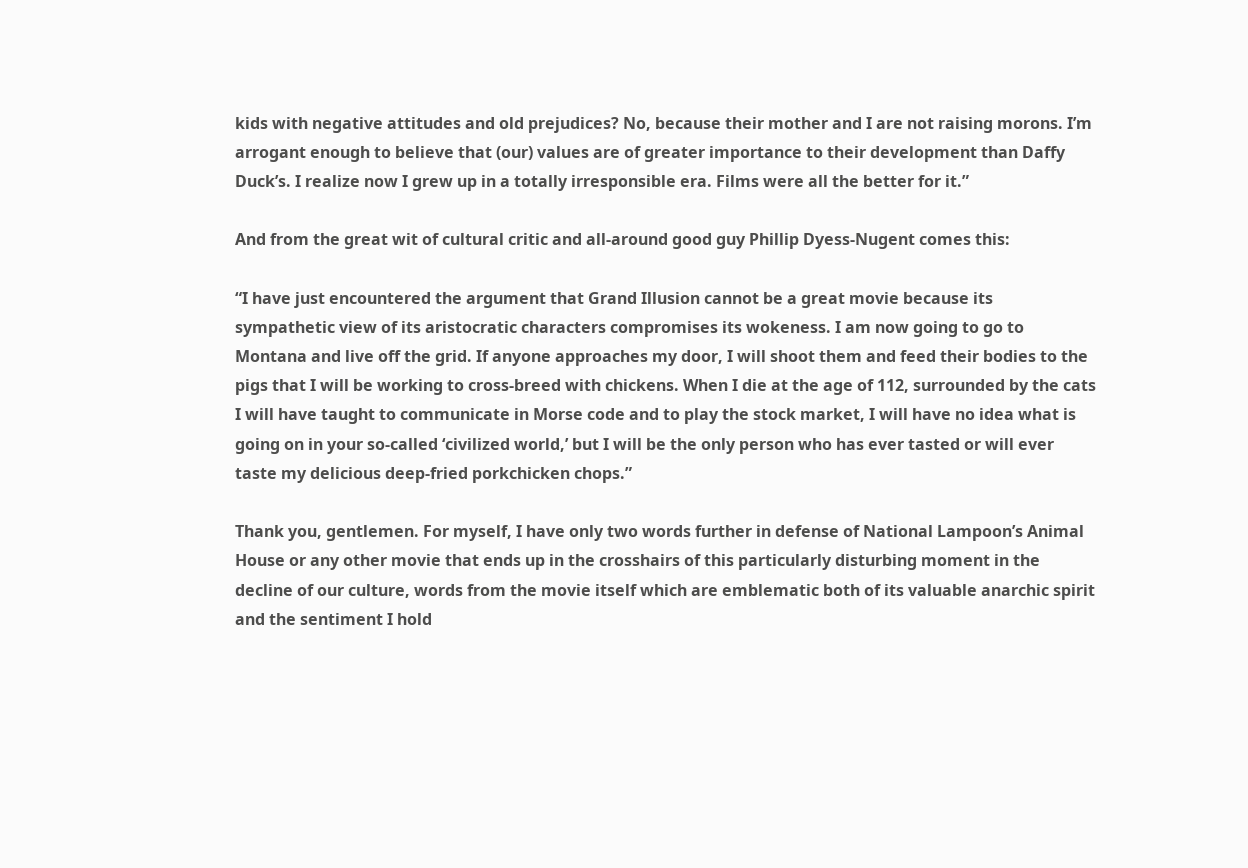kids with negative attitudes and old prejudices? No, because their mother and I are not raising morons. I’m arrogant enough to believe that (our) values are of greater importance to their development than Daffy Duck’s. I realize now I grew up in a totally irresponsible era. Films were all the better for it.”

And from the great wit of cultural critic and all-around good guy Phillip Dyess-Nugent comes this:

“I have just encountered the argument that Grand Illusion cannot be a great movie because its sympathetic view of its aristocratic characters compromises its wokeness. I am now going to go to Montana and live off the grid. If anyone approaches my door, I will shoot them and feed their bodies to the pigs that I will be working to cross-breed with chickens. When I die at the age of 112, surrounded by the cats I will have taught to communicate in Morse code and to play the stock market, I will have no idea what is going on in your so-called ‘civilized world,’ but I will be the only person who has ever tasted or will ever taste my delicious deep-fried porkchicken chops.”

Thank you, gentlemen. For myself, I have only two words further in defense of National Lampoon’s Animal House or any other movie that ends up in the crosshairs of this particularly disturbing moment in the decline of our culture, words from the movie itself which are emblematic both of its valuable anarchic spirit and the sentiment I hold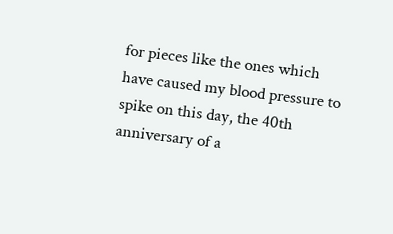for pieces like the ones which have caused my blood pressure to spike on this day, the 40th anniversary of a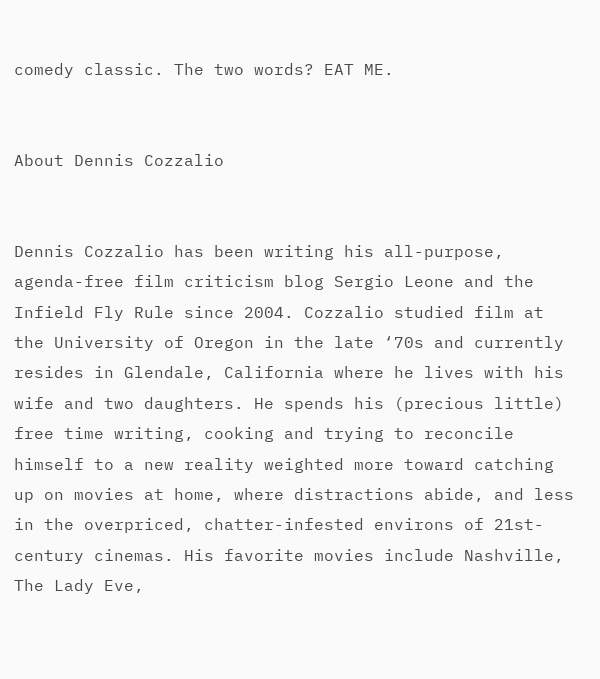comedy classic. The two words? EAT ME.


About Dennis Cozzalio


Dennis Cozzalio has been writing his all-purpose, agenda-free film criticism blog Sergio Leone and the Infield Fly Rule since 2004. Cozzalio studied film at the University of Oregon in the late ‘70s and currently resides in Glendale, California where he lives with his wife and two daughters. He spends his (precious little) free time writing, cooking and trying to reconcile himself to a new reality weighted more toward catching up on movies at home, where distractions abide, and less in the overpriced, chatter-infested environs of 21st-century cinemas. His favorite movies include Nashville, The Lady Eve,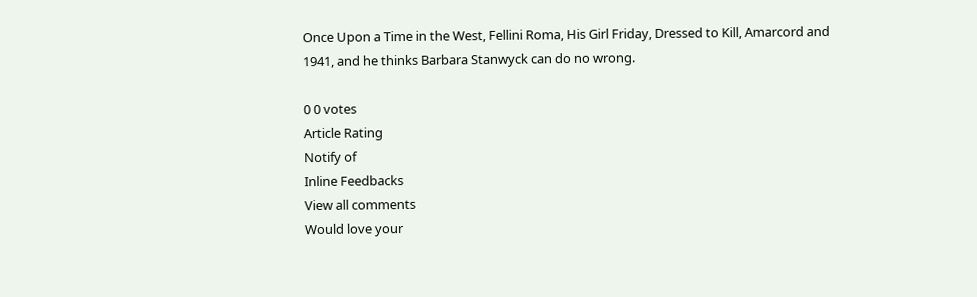Once Upon a Time in the West, Fellini Roma, His Girl Friday, Dressed to Kill, Amarcord and 1941, and he thinks Barbara Stanwyck can do no wrong.

0 0 votes
Article Rating
Notify of
Inline Feedbacks
View all comments
Would love your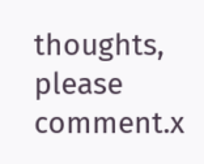thoughts, please comment.x